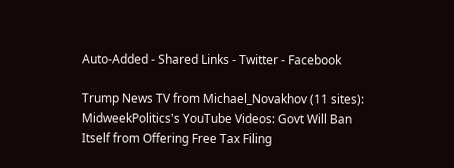Auto-Added - Shared Links - Twitter - Facebook

Trump News TV from Michael_Novakhov (11 sites): MidweekPolitics's YouTube Videos: Govt Will Ban Itself from Offering Free Tax Filing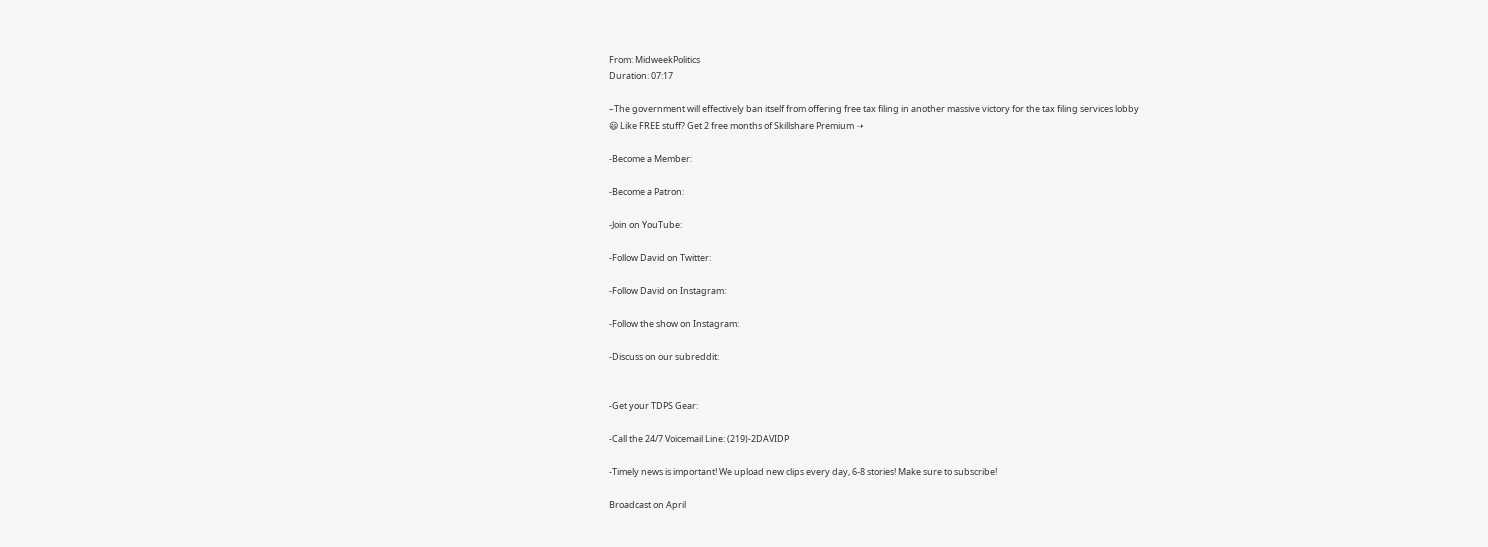From: MidweekPolitics
Duration: 07:17

–The government will effectively ban itself from offering free tax filing in another massive victory for the tax filing services lobby
😃 Like FREE stuff? Get 2 free months of Skillshare Premium ➝

-Become a Member:

-Become a Patron:

-Join on YouTube:

-Follow David on Twitter:

-Follow David on Instagram:

-Follow the show on Instagram:

-Discuss on our subreddit:


-Get your TDPS Gear:

-Call the 24/7 Voicemail Line: (219)-2DAVIDP

-Timely news is important! We upload new clips every day, 6-8 stories! Make sure to subscribe!

Broadcast on April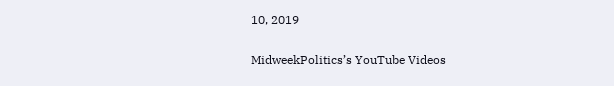10, 2019

MidweekPolitics’s YouTube Videos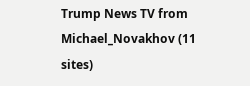Trump News TV from Michael_Novakhov (11 sites)